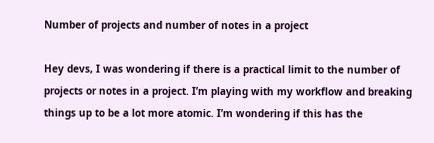Number of projects and number of notes in a project

Hey devs, I was wondering if there is a practical limit to the number of projects or notes in a project. I’m playing with my workflow and breaking things up to be a lot more atomic. I’m wondering if this has the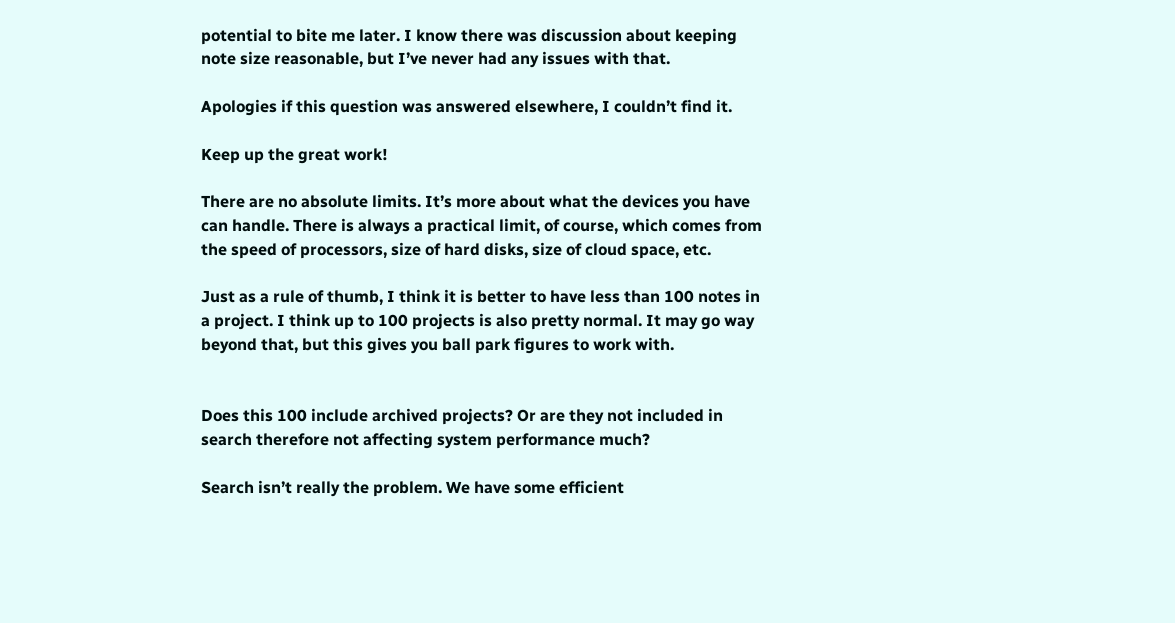potential to bite me later. I know there was discussion about keeping note size reasonable, but I’ve never had any issues with that.

Apologies if this question was answered elsewhere, I couldn’t find it.

Keep up the great work!

There are no absolute limits. It’s more about what the devices you have can handle. There is always a practical limit, of course, which comes from the speed of processors, size of hard disks, size of cloud space, etc.

Just as a rule of thumb, I think it is better to have less than 100 notes in a project. I think up to 100 projects is also pretty normal. It may go way beyond that, but this gives you ball park figures to work with.


Does this 100 include archived projects? Or are they not included in search therefore not affecting system performance much?

Search isn’t really the problem. We have some efficient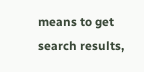means to get search results,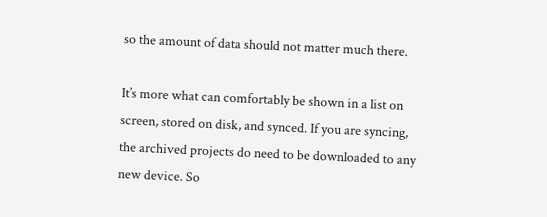so the amount of data should not matter much there.

It’s more what can comfortably be shown in a list on screen, stored on disk, and synced. If you are syncing, the archived projects do need to be downloaded to any new device. So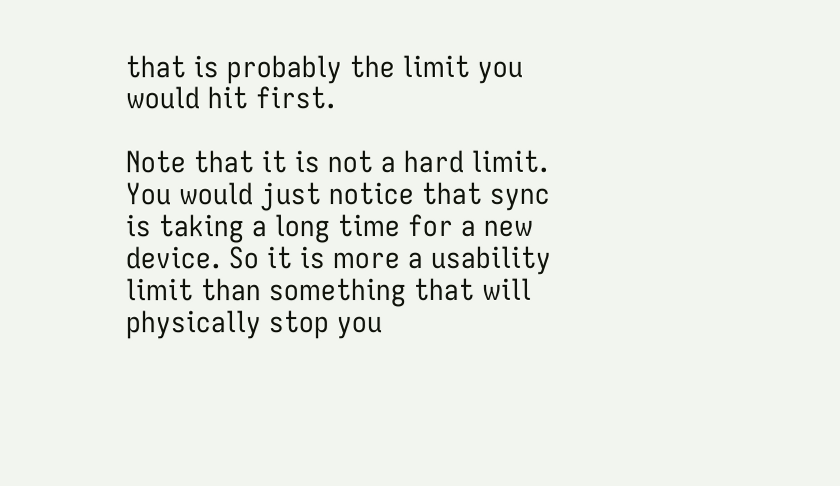that is probably the limit you would hit first.

Note that it is not a hard limit. You would just notice that sync is taking a long time for a new device. So it is more a usability limit than something that will physically stop you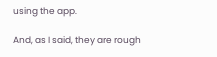using the app.

And, as I said, they are rough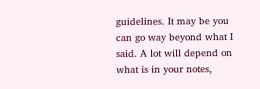guidelines. It may be you can go way beyond what I said. A lot will depend on what is in your notes,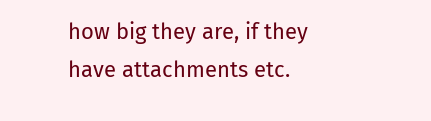how big they are, if they have attachments etc.